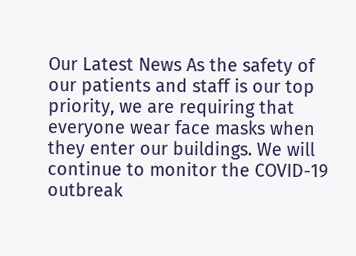Our Latest News As the safety of our patients and staff is our top priority, we are requiring that everyone wear face masks when they enter our buildings. We will continue to monitor the COVID-19 outbreak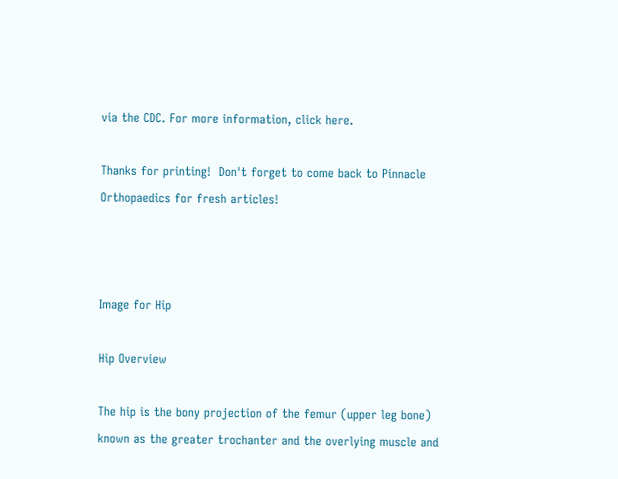via the CDC. For more information, click here.

Thanks for printing!  Don't forget to come back to Pinnacle Orthopaedics for fresh articles!



Image for Hip

Hip Overview

The hip is the bony projection of the femur (upper leg bone) known as the greater trochanter and the overlying muscle and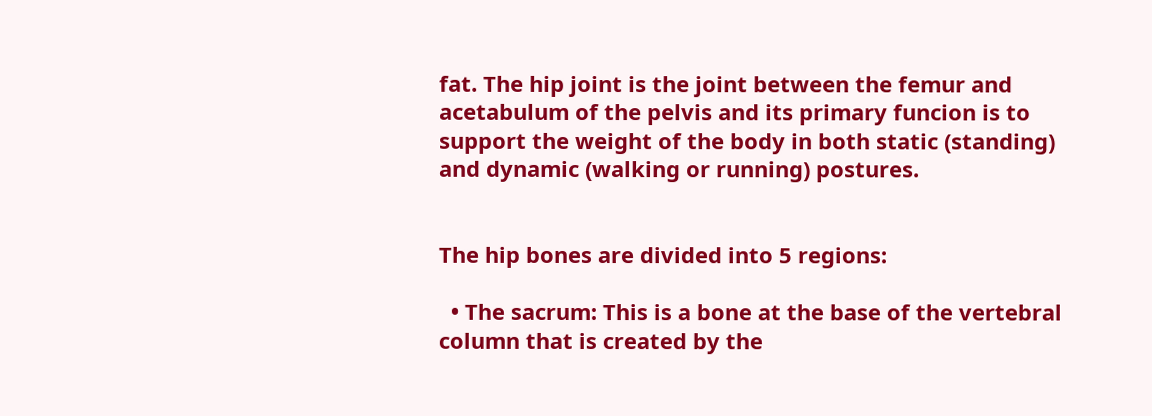fat. The hip joint is the joint between the femur and acetabulum of the pelvis and its primary funcion is to support the weight of the body in both static (standing) and dynamic (walking or running) postures.


The hip bones are divided into 5 regions:

  • The sacrum: This is a bone at the base of the vertebral column that is created by the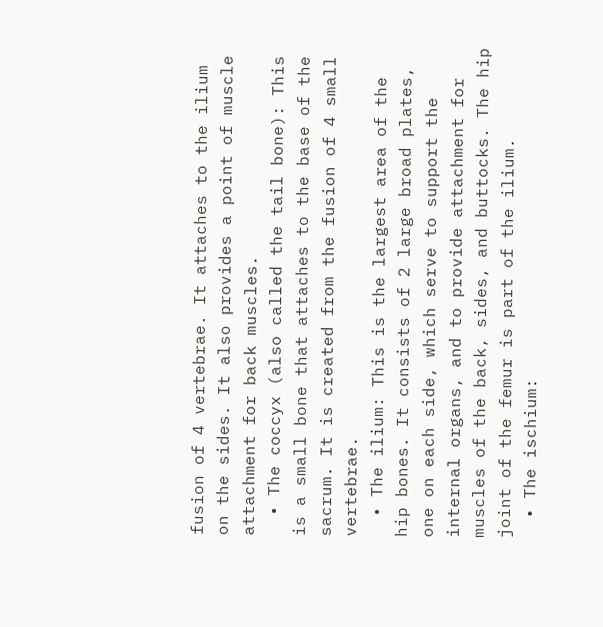fusion of 4 vertebrae. It attaches to the ilium on the sides. It also provides a point of muscle attachment for back muscles.
  • The coccyx (also called the tail bone): This is a small bone that attaches to the base of the sacrum. It is created from the fusion of 4 small vertebrae.
  • The ilium: This is the largest area of the hip bones. It consists of 2 large broad plates, one on each side, which serve to support the internal organs, and to provide attachment for muscles of the back, sides, and buttocks. The hip joint of the femur is part of the ilium.
  • The ischium: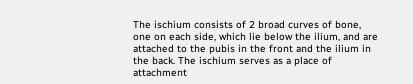The ischium consists of 2 broad curves of bone, one on each side, which lie below the ilium, and are attached to the pubis in the front and the ilium in the back. The ischium serves as a place of attachment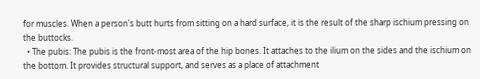for muscles. When a person's butt hurts from sitting on a hard surface, it is the result of the sharp ischium pressing on the buttocks.
  • The pubis: The pubis is the front-most area of the hip bones. It attaches to the ilium on the sides and the ischium on the bottom. It provides structural support, and serves as a place of attachment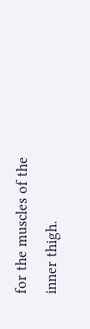for the muscles of the inner thigh.